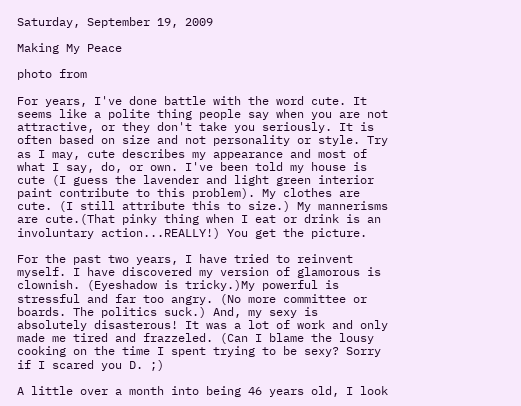Saturday, September 19, 2009

Making My Peace

photo from

For years, I've done battle with the word cute. It seems like a polite thing people say when you are not attractive, or they don't take you seriously. It is often based on size and not personality or style. Try as I may, cute describes my appearance and most of what I say, do, or own. I've been told my house is cute (I guess the lavender and light green interior paint contribute to this problem). My clothes are cute. (I still attribute this to size.) My mannerisms are cute.(That pinky thing when I eat or drink is an involuntary action...REALLY!) You get the picture.

For the past two years, I have tried to reinvent myself. I have discovered my version of glamorous is clownish. (Eyeshadow is tricky.)My powerful is stressful and far too angry. (No more committee or boards. The politics suck.) And, my sexy is absolutely disasterous! It was a lot of work and only made me tired and frazzeled. (Can I blame the lousy cooking on the time I spent trying to be sexy? Sorry if I scared you D. ;)

A little over a month into being 46 years old, I look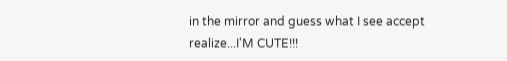in the mirror and guess what I see accept realize...I'M CUTE!!!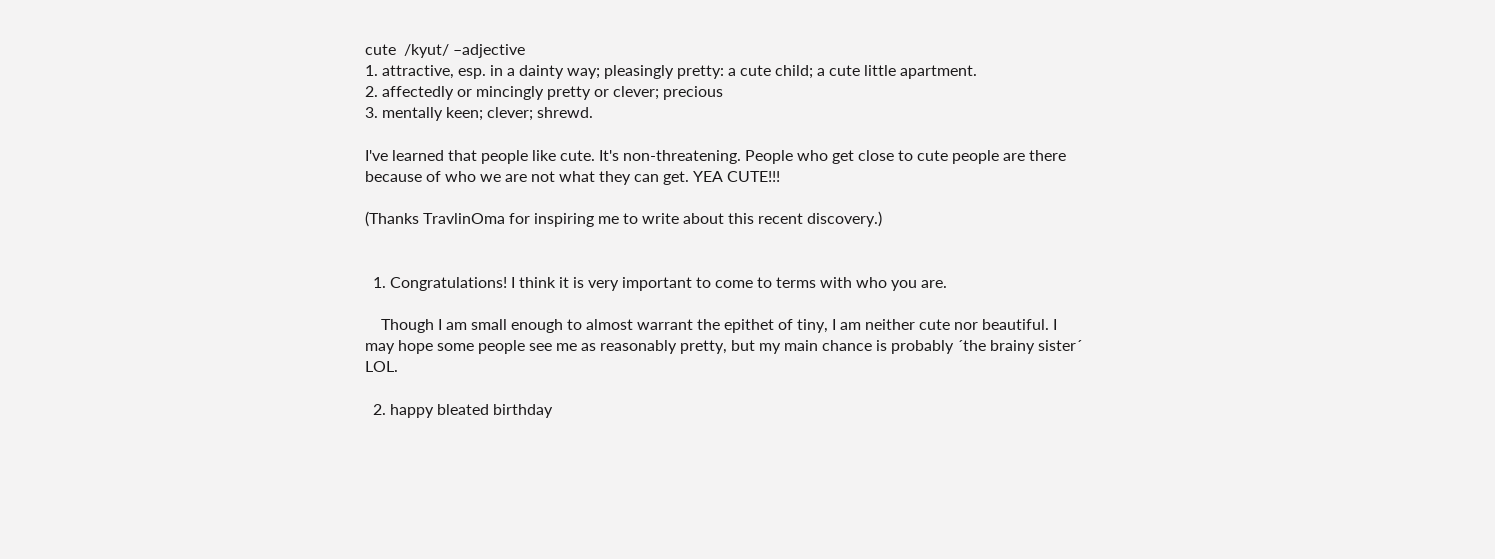cute  /kyut/ –adjective
1. attractive, esp. in a dainty way; pleasingly pretty: a cute child; a cute little apartment.
2. affectedly or mincingly pretty or clever; precious
3. mentally keen; clever; shrewd.

I've learned that people like cute. It's non-threatening. People who get close to cute people are there because of who we are not what they can get. YEA CUTE!!!

(Thanks TravlinOma for inspiring me to write about this recent discovery.)


  1. Congratulations! I think it is very important to come to terms with who you are.

    Though I am small enough to almost warrant the epithet of tiny, I am neither cute nor beautiful. I may hope some people see me as reasonably pretty, but my main chance is probably ´the brainy sister´ LOL.

  2. happy bleated birthday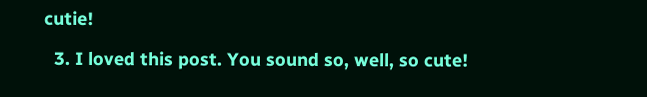cutie!

  3. I loved this post. You sound so, well, so cute!